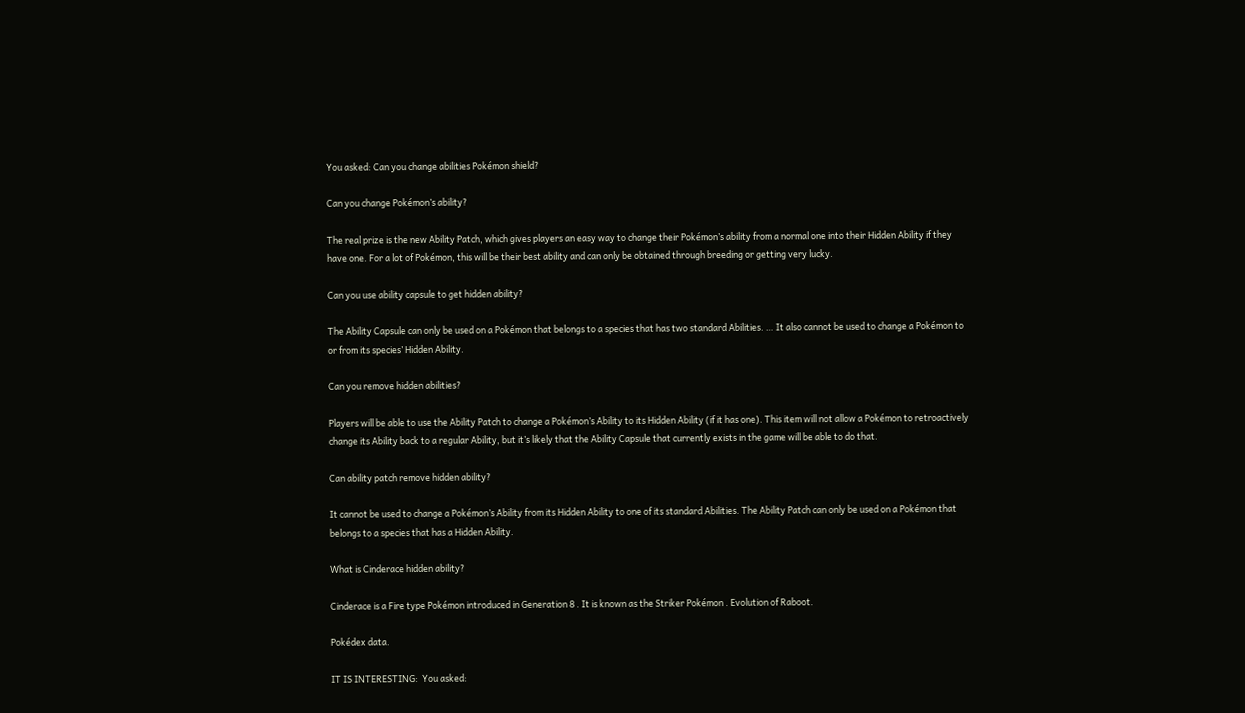You asked: Can you change abilities Pokémon shield?

Can you change Pokémon’s ability?

The real prize is the new Ability Patch, which gives players an easy way to change their Pokémon’s ability from a normal one into their Hidden Ability if they have one. For a lot of Pokémon, this will be their best ability and can only be obtained through breeding or getting very lucky.

Can you use ability capsule to get hidden ability?

The Ability Capsule can only be used on a Pokémon that belongs to a species that has two standard Abilities. … It also cannot be used to change a Pokémon to or from its species’ Hidden Ability.

Can you remove hidden abilities?

Players will be able to use the Ability Patch to change a Pokémon’s Ability to its Hidden Ability (if it has one). This item will not allow a Pokémon to retroactively change its Ability back to a regular Ability, but it’s likely that the Ability Capsule that currently exists in the game will be able to do that.

Can ability patch remove hidden ability?

It cannot be used to change a Pokémon’s Ability from its Hidden Ability to one of its standard Abilities. The Ability Patch can only be used on a Pokémon that belongs to a species that has a Hidden Ability.

What is Cinderace hidden ability?

Cinderace is a Fire type Pokémon introduced in Generation 8 . It is known as the Striker Pokémon . Evolution of Raboot.

Pokédex data.

IT IS INTERESTING:  You asked: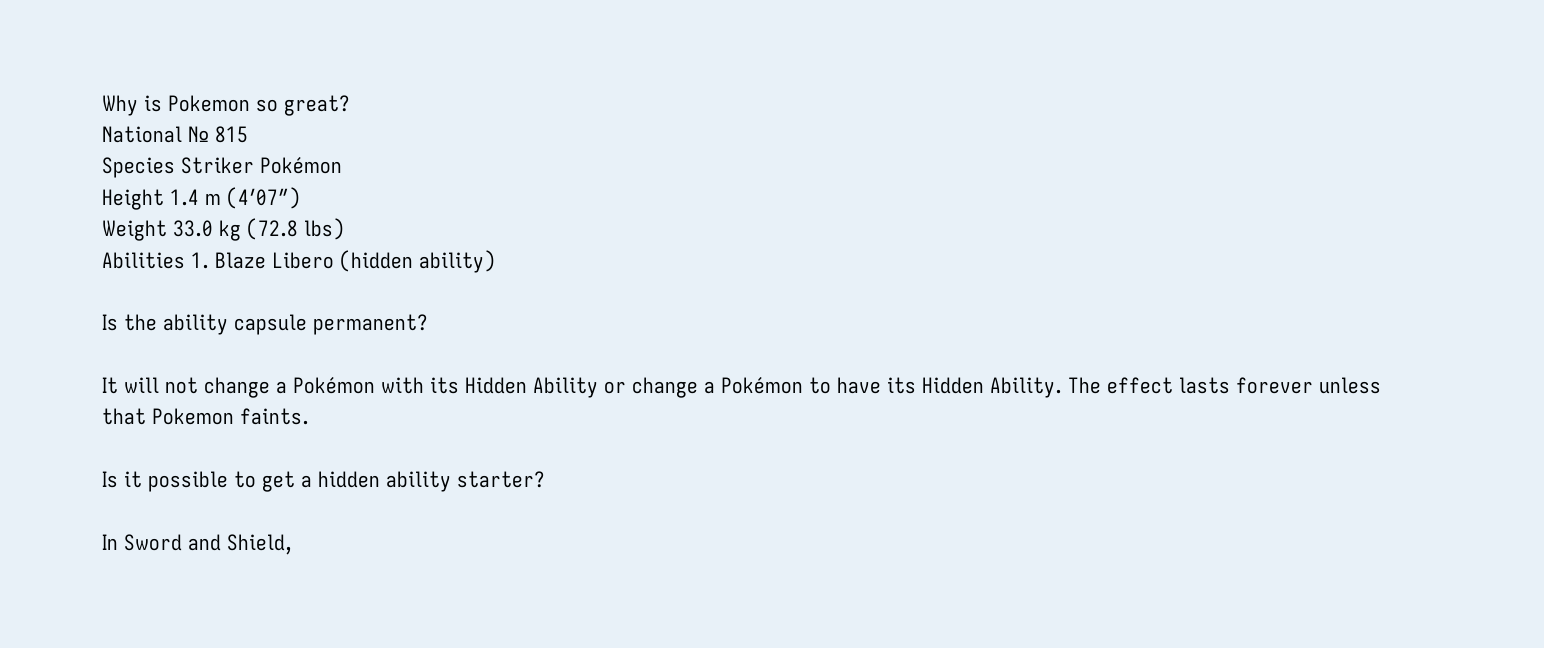Why is Pokemon so great?
National № 815
Species Striker Pokémon
Height 1.4 m (4′07″)
Weight 33.0 kg (72.8 lbs)
Abilities 1. Blaze Libero (hidden ability)

Is the ability capsule permanent?

It will not change a Pokémon with its Hidden Ability or change a Pokémon to have its Hidden Ability. The effect lasts forever unless that Pokemon faints.

Is it possible to get a hidden ability starter?

In Sword and Shield,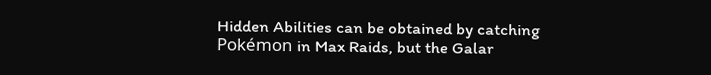Hidden Abilities can be obtained by catching Pokémon in Max Raids, but the Galar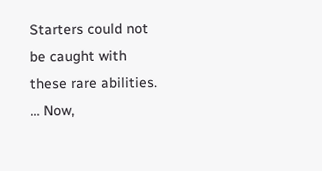Starters could not be caught with these rare abilities. … Now,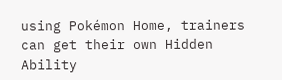using Pokémon Home, trainers can get their own Hidden Ability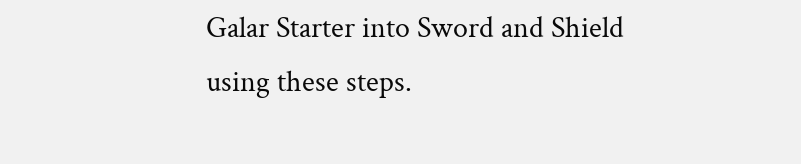Galar Starter into Sword and Shield using these steps.